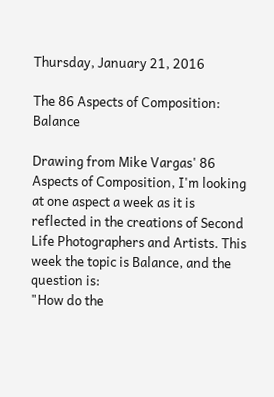Thursday, January 21, 2016

The 86 Aspects of Composition: Balance

Drawing from Mike Vargas' 86 Aspects of Composition, I'm looking at one aspect a week as it is reflected in the creations of Second Life Photographers and Artists. This week the topic is Balance, and the question is:
"How do the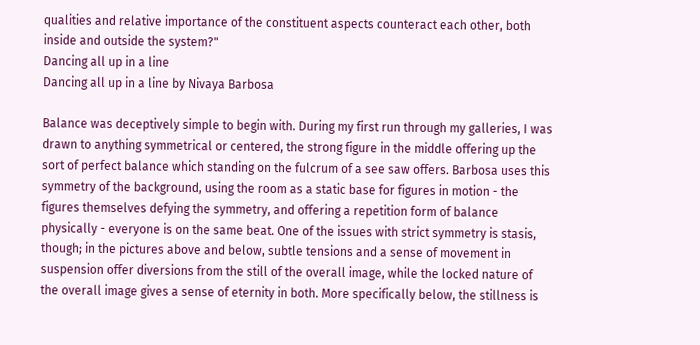qualities and relative importance of the constituent aspects counteract each other, both inside and outside the system?"
Dancing all up in a line
Dancing all up in a line by Nivaya Barbosa

Balance was deceptively simple to begin with. During my first run through my galleries, I was drawn to anything symmetrical or centered, the strong figure in the middle offering up the sort of perfect balance which standing on the fulcrum of a see saw offers. Barbosa uses this symmetry of the background, using the room as a static base for figures in motion - the figures themselves defying the symmetry, and offering a repetition form of balance physically - everyone is on the same beat. One of the issues with strict symmetry is stasis, though; in the pictures above and below, subtle tensions and a sense of movement in suspension offer diversions from the still of the overall image, while the locked nature of the overall image gives a sense of eternity in both. More specifically below, the stillness is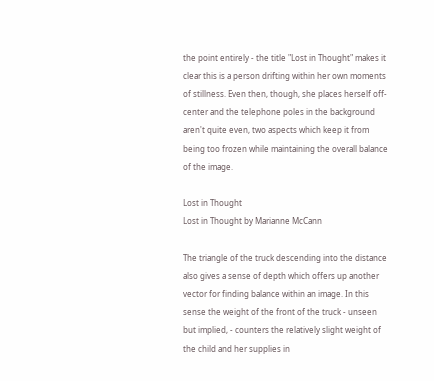the point entirely - the title "Lost in Thought" makes it clear this is a person drifting within her own moments of stillness. Even then, though, she places herself off-center and the telephone poles in the background aren't quite even, two aspects which keep it from being too frozen while maintaining the overall balance of the image.

Lost in Thought
Lost in Thought by Marianne McCann

The triangle of the truck descending into the distance also gives a sense of depth which offers up another vector for finding balance within an image. In this sense the weight of the front of the truck - unseen but implied, - counters the relatively slight weight of the child and her supplies in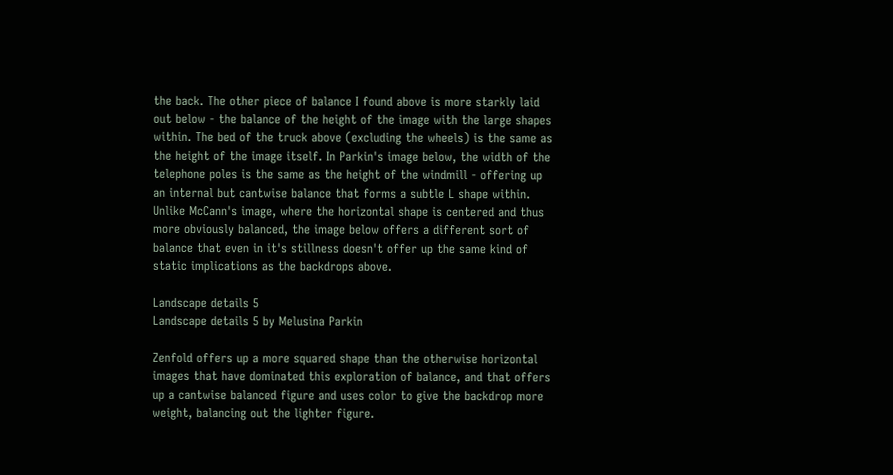the back. The other piece of balance I found above is more starkly laid out below - the balance of the height of the image with the large shapes within. The bed of the truck above (excluding the wheels) is the same as the height of the image itself. In Parkin's image below, the width of the telephone poles is the same as the height of the windmill - offering up an internal but cantwise balance that forms a subtle L shape within. Unlike McCann's image, where the horizontal shape is centered and thus more obviously balanced, the image below offers a different sort of balance that even in it's stillness doesn't offer up the same kind of static implications as the backdrops above.

Landscape details 5
Landscape details 5 by Melusina Parkin

Zenfold offers up a more squared shape than the otherwise horizontal images that have dominated this exploration of balance, and that offers up a cantwise balanced figure and uses color to give the backdrop more weight, balancing out the lighter figure.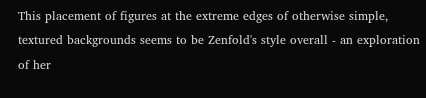This placement of figures at the extreme edges of otherwise simple, textured backgrounds seems to be Zenfold's style overall - an exploration of her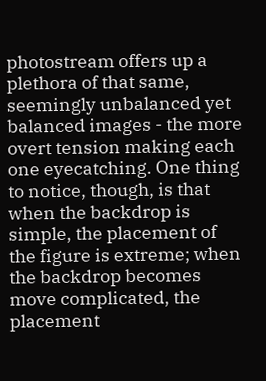photostream offers up a plethora of that same, seemingly unbalanced yet balanced images - the more overt tension making each one eyecatching. One thing to notice, though, is that when the backdrop is simple, the placement of the figure is extreme; when the backdrop becomes move complicated, the placement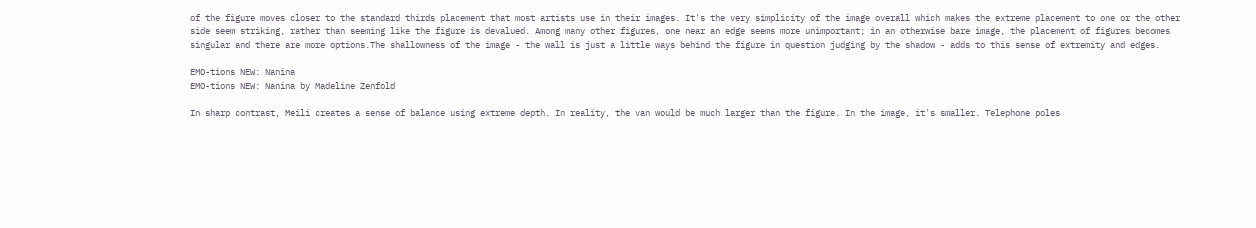of the figure moves closer to the standard thirds placement that most artists use in their images. It's the very simplicity of the image overall which makes the extreme placement to one or the other side seem striking, rather than seeming like the figure is devalued. Among many other figures, one near an edge seems more unimportant; in an otherwise bare image, the placement of figures becomes singular and there are more options.The shallowness of the image - the wall is just a little ways behind the figure in question judging by the shadow - adds to this sense of extremity and edges.

EMO-tions NEW: Nanina
EMO-tions NEW: Nanina by Madeline Zenfold

In sharp contrast, Meili creates a sense of balance using extreme depth. In reality, the van would be much larger than the figure. In the image, it's smaller. Telephone poles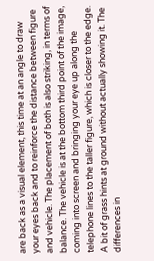are back as a visual element, this time at an angle to draw your eyes back and to reinforce the distance between figure and vehicle. The placement of both is also striking, in terms of balance. The vehicle is at the bottom third point of the image, coming into screen and bringing your eye up along the telephone lines to the taller figure, which is closer to the edge. A bit of grass hints at ground without actually showing it. The differences in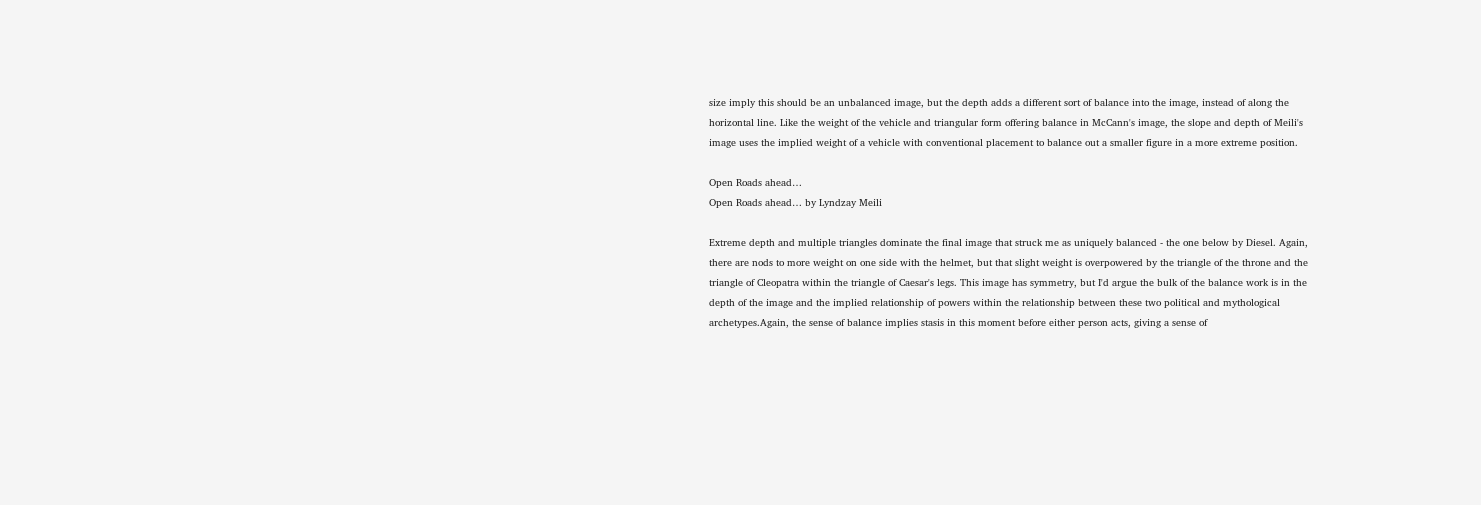size imply this should be an unbalanced image, but the depth adds a different sort of balance into the image, instead of along the horizontal line. Like the weight of the vehicle and triangular form offering balance in McCann's image, the slope and depth of Meili's image uses the implied weight of a vehicle with conventional placement to balance out a smaller figure in a more extreme position.

Open Roads ahead…
Open Roads ahead… by Lyndzay Meili

Extreme depth and multiple triangles dominate the final image that struck me as uniquely balanced - the one below by Diesel. Again, there are nods to more weight on one side with the helmet, but that slight weight is overpowered by the triangle of the throne and the triangle of Cleopatra within the triangle of Caesar's legs. This image has symmetry, but I'd argue the bulk of the balance work is in the depth of the image and the implied relationship of powers within the relationship between these two political and mythological archetypes.Again, the sense of balance implies stasis in this moment before either person acts, giving a sense of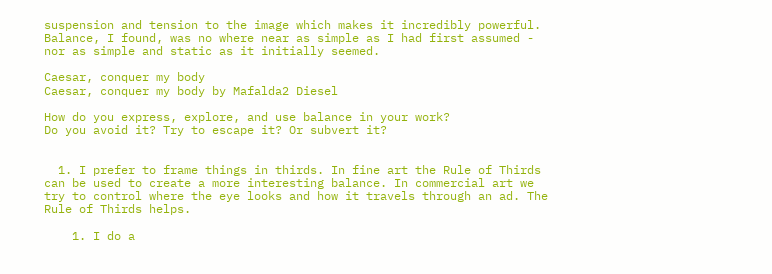suspension and tension to the image which makes it incredibly powerful. Balance, I found, was no where near as simple as I had first assumed - nor as simple and static as it initially seemed.

Caesar, conquer my body
Caesar, conquer my body by Mafalda2 Diesel

How do you express, explore, and use balance in your work?
Do you avoid it? Try to escape it? Or subvert it?


  1. I prefer to frame things in thirds. In fine art the Rule of Thirds can be used to create a more interesting balance. In commercial art we try to control where the eye looks and how it travels through an ad. The Rule of Thirds helps.

    1. I do a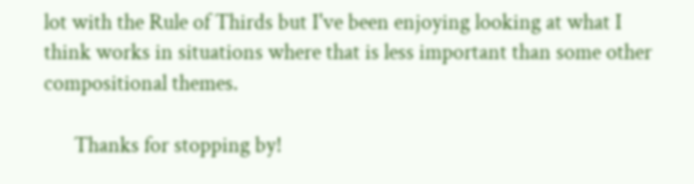lot with the Rule of Thirds but I've been enjoying looking at what I think works in situations where that is less important than some other compositional themes.

      Thanks for stopping by!